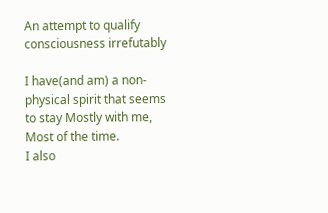An attempt to qualify consciousness irrefutably

I have(and am) a non-physical spirit that seems to stay Mostly with me, Most of the time.
I also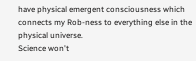have physical emergent consciousness which connects my Rob-ness to everything else in the physical universe.
Science won't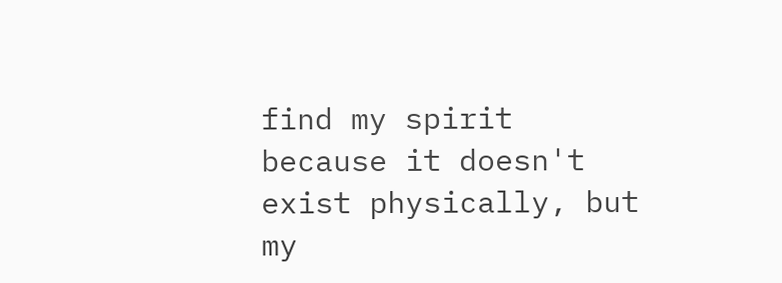find my spirit because it doesn't exist physically, but my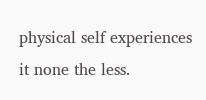physical self experiences it none the less.